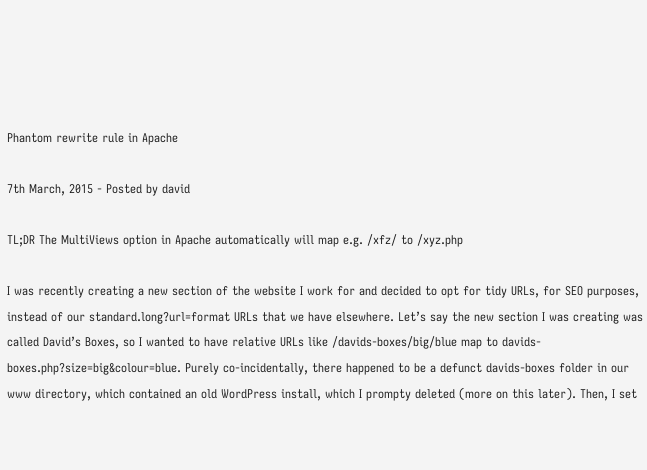Phantom rewrite rule in Apache

7th March, 2015 - Posted by david

TL;DR The MultiViews option in Apache automatically will map e.g. /xfz/ to /xyz.php

I was recently creating a new section of the website I work for and decided to opt for tidy URLs, for SEO purposes, instead of our standard.long?url=format URLs that we have elsewhere. Let’s say the new section I was creating was called David’s Boxes, so I wanted to have relative URLs like /davids-boxes/big/blue map to davids-boxes.php?size=big&colour=blue. Purely co-incidentally, there happened to be a defunct davids-boxes folder in our www directory, which contained an old WordPress install, which I prompty deleted (more on this later). Then, I set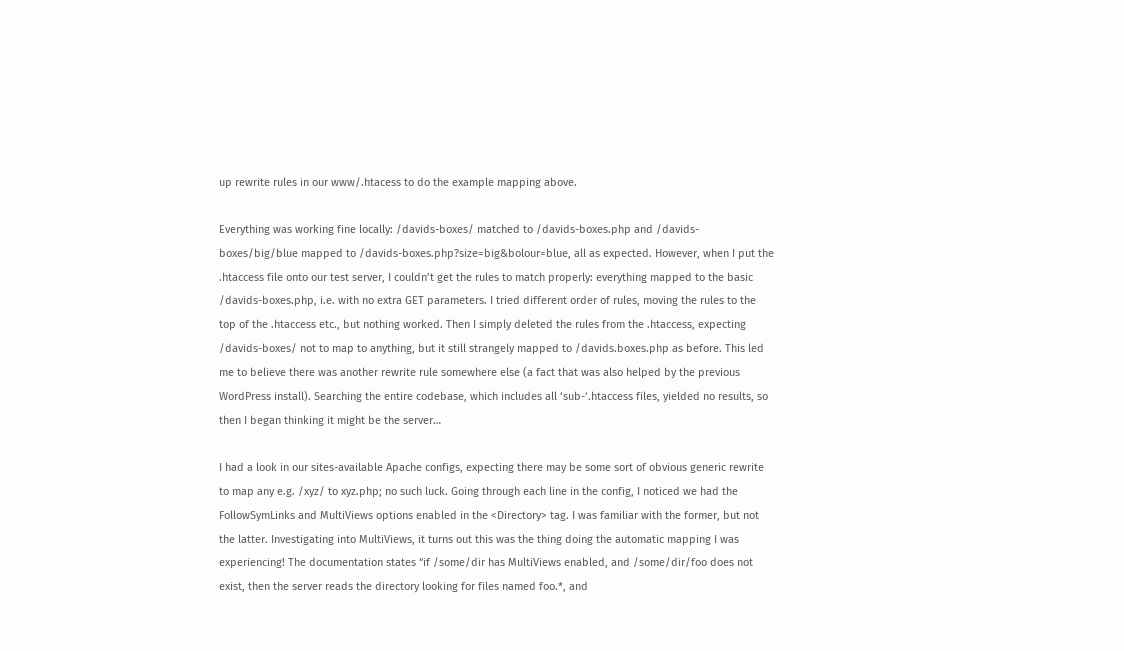up rewrite rules in our www/.htacess to do the example mapping above.

Everything was working fine locally: /davids-boxes/ matched to /davids-boxes.php and /davids-boxes/big/blue mapped to /davids-boxes.php?size=big&bolour=blue, all as expected. However, when I put the .htaccess file onto our test server, I couldn’t get the rules to match properly: everything mapped to the basic /davids-boxes.php, i.e. with no extra GET parameters. I tried different order of rules, moving the rules to the top of the .htaccess etc., but nothing worked. Then I simply deleted the rules from the .htaccess, expecting /davids-boxes/ not to map to anything, but it still strangely mapped to /davids.boxes.php as before. This led me to believe there was another rewrite rule somewhere else (a fact that was also helped by the previous WordPress install). Searching the entire codebase, which includes all ‘sub-‘.htaccess files, yielded no results, so then I began thinking it might be the server…

I had a look in our sites-available Apache configs, expecting there may be some sort of obvious generic rewrite to map any e.g. /xyz/ to xyz.php; no such luck. Going through each line in the config, I noticed we had the FollowSymLinks and MultiViews options enabled in the <Directory> tag. I was familiar with the former, but not the latter. Investigating into MultiViews, it turns out this was the thing doing the automatic mapping I was experiencing! The documentation states “if /some/dir has MultiViews enabled, and /some/dir/foo does not exist, then the server reads the directory looking for files named foo.*, and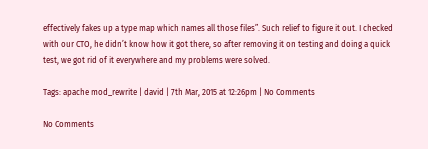effectively fakes up a type map which names all those files”. Such relief to figure it out. I checked with our CTO, he didn’t know how it got there, so after removing it on testing and doing a quick test, we got rid of it everywhere and my problems were solved.

Tags: apache mod_rewrite | david | 7th Mar, 2015 at 12:26pm | No Comments

No Comments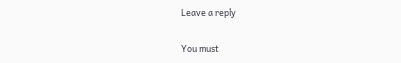Leave a reply

You must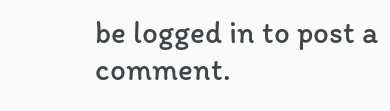be logged in to post a comment.